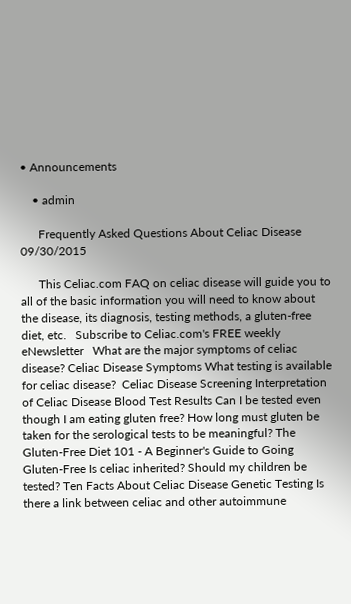• Announcements

    • admin

      Frequently Asked Questions About Celiac Disease   09/30/2015

      This Celiac.com FAQ on celiac disease will guide you to all of the basic information you will need to know about the disease, its diagnosis, testing methods, a gluten-free diet, etc.   Subscribe to Celiac.com's FREE weekly eNewsletter   What are the major symptoms of celiac disease? Celiac Disease Symptoms What testing is available for celiac disease?  Celiac Disease Screening Interpretation of Celiac Disease Blood Test Results Can I be tested even though I am eating gluten free? How long must gluten be taken for the serological tests to be meaningful? The Gluten-Free Diet 101 - A Beginner's Guide to Going Gluten-Free Is celiac inherited? Should my children be tested? Ten Facts About Celiac Disease Genetic Testing Is there a link between celiac and other autoimmune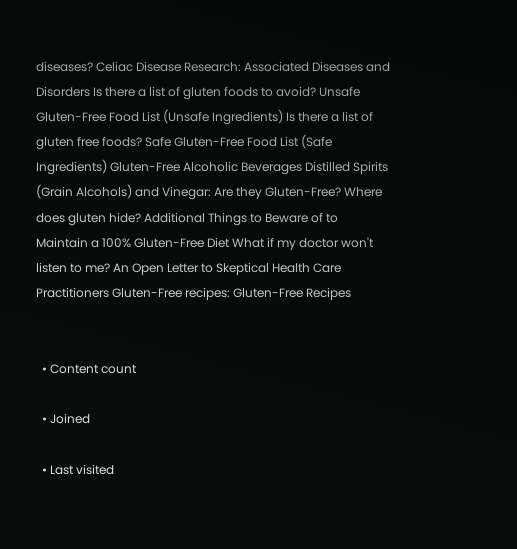diseases? Celiac Disease Research: Associated Diseases and Disorders Is there a list of gluten foods to avoid? Unsafe Gluten-Free Food List (Unsafe Ingredients) Is there a list of gluten free foods? Safe Gluten-Free Food List (Safe Ingredients) Gluten-Free Alcoholic Beverages Distilled Spirits (Grain Alcohols) and Vinegar: Are they Gluten-Free? Where does gluten hide? Additional Things to Beware of to Maintain a 100% Gluten-Free Diet What if my doctor won't listen to me? An Open Letter to Skeptical Health Care Practitioners Gluten-Free recipes: Gluten-Free Recipes


  • Content count

  • Joined

  • Last visited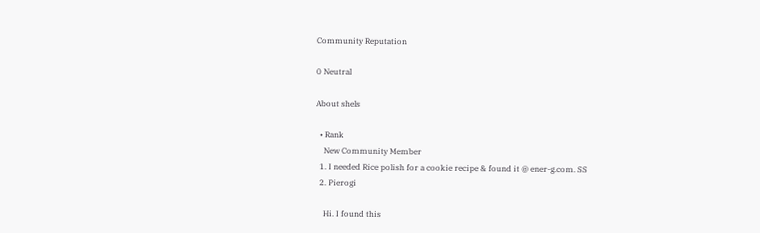Community Reputation

0 Neutral

About shels

  • Rank
    New Community Member
  1. I needed Rice polish for a cookie recipe & found it @ ener-g.com. SS
  2. Pierogi

    Hi. I found this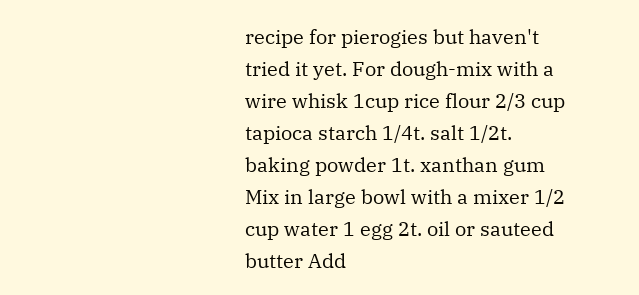recipe for pierogies but haven't tried it yet. For dough-mix with a wire whisk 1cup rice flour 2/3 cup tapioca starch 1/4t. salt 1/2t. baking powder 1t. xanthan gum Mix in large bowl with a mixer 1/2 cup water 1 egg 2t. oil or sauteed butter Add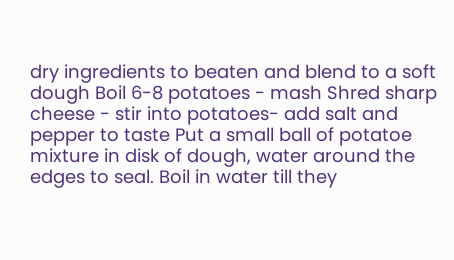dry ingredients to beaten and blend to a soft dough Boil 6-8 potatoes - mash Shred sharp cheese - stir into potatoes- add salt and pepper to taste Put a small ball of potatoe mixture in disk of dough, water around the edges to seal. Boil in water till they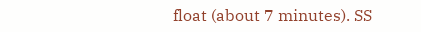float (about 7 minutes). SS